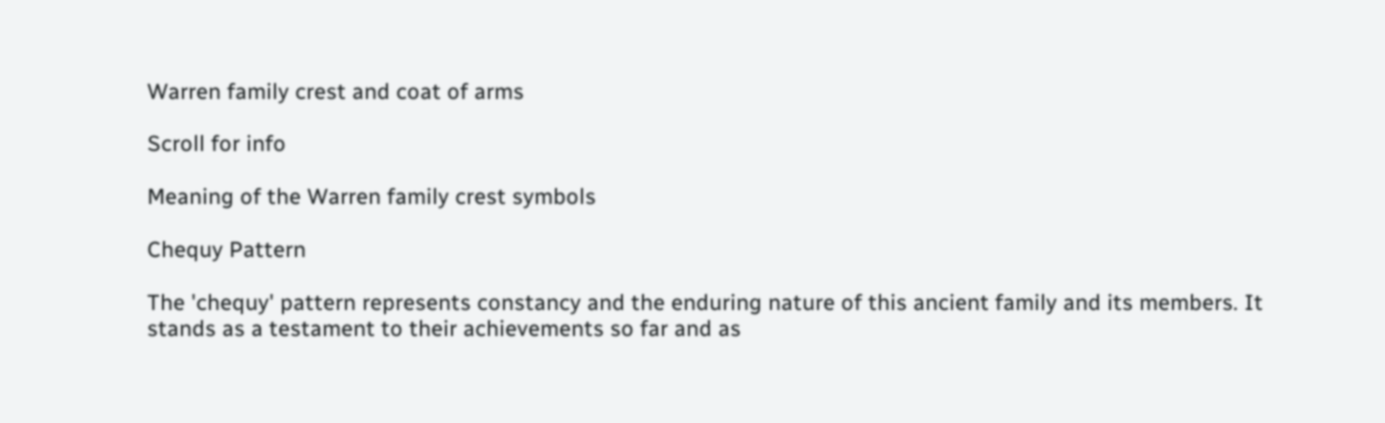Warren family crest and coat of arms

Scroll for info

Meaning of the Warren family crest symbols

Chequy Pattern

The 'chequy' pattern represents constancy and the enduring nature of this ancient family and its members. It stands as a testament to their achievements so far and as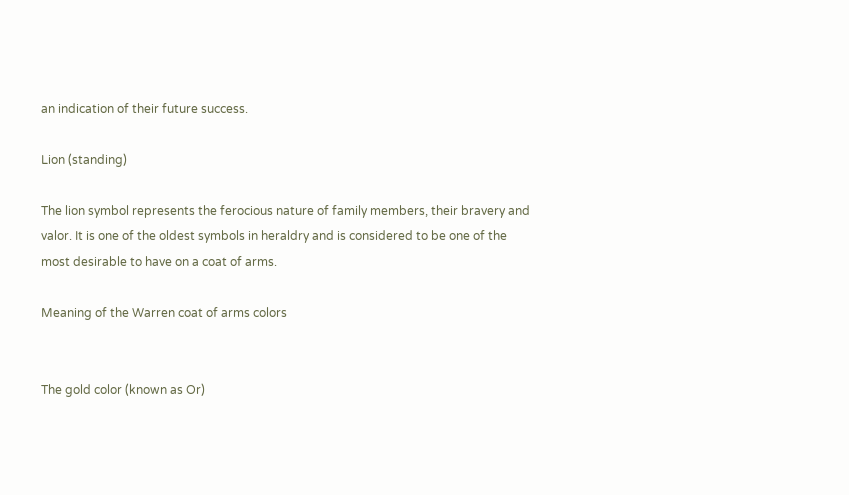an indication of their future success.

Lion (standing)

The lion symbol represents the ferocious nature of family members, their bravery and valor. It is one of the oldest symbols in heraldry and is considered to be one of the most desirable to have on a coat of arms.

Meaning of the Warren coat of arms colors


The gold color (known as Or)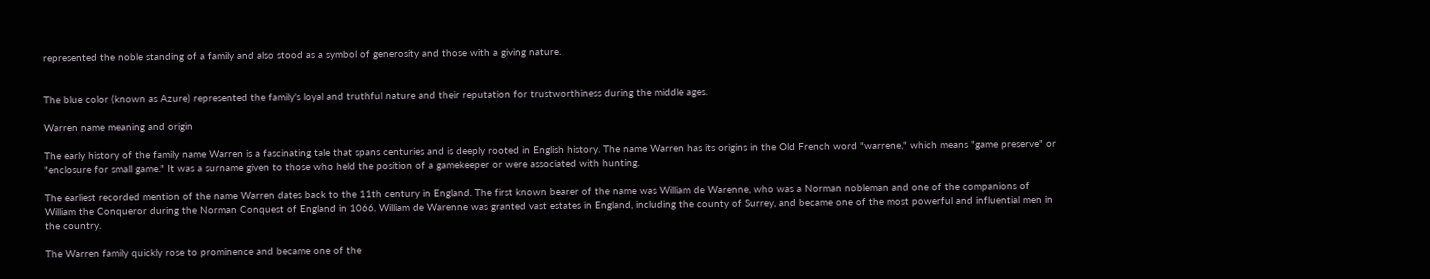represented the noble standing of a family and also stood as a symbol of generosity and those with a giving nature.


The blue color (known as Azure) represented the family's loyal and truthful nature and their reputation for trustworthiness during the middle ages.

Warren name meaning and origin

The early history of the family name Warren is a fascinating tale that spans centuries and is deeply rooted in English history. The name Warren has its origins in the Old French word "warrene," which means "game preserve" or "enclosure for small game." It was a surname given to those who held the position of a gamekeeper or were associated with hunting.

The earliest recorded mention of the name Warren dates back to the 11th century in England. The first known bearer of the name was William de Warenne, who was a Norman nobleman and one of the companions of William the Conqueror during the Norman Conquest of England in 1066. William de Warenne was granted vast estates in England, including the county of Surrey, and became one of the most powerful and influential men in the country.

The Warren family quickly rose to prominence and became one of the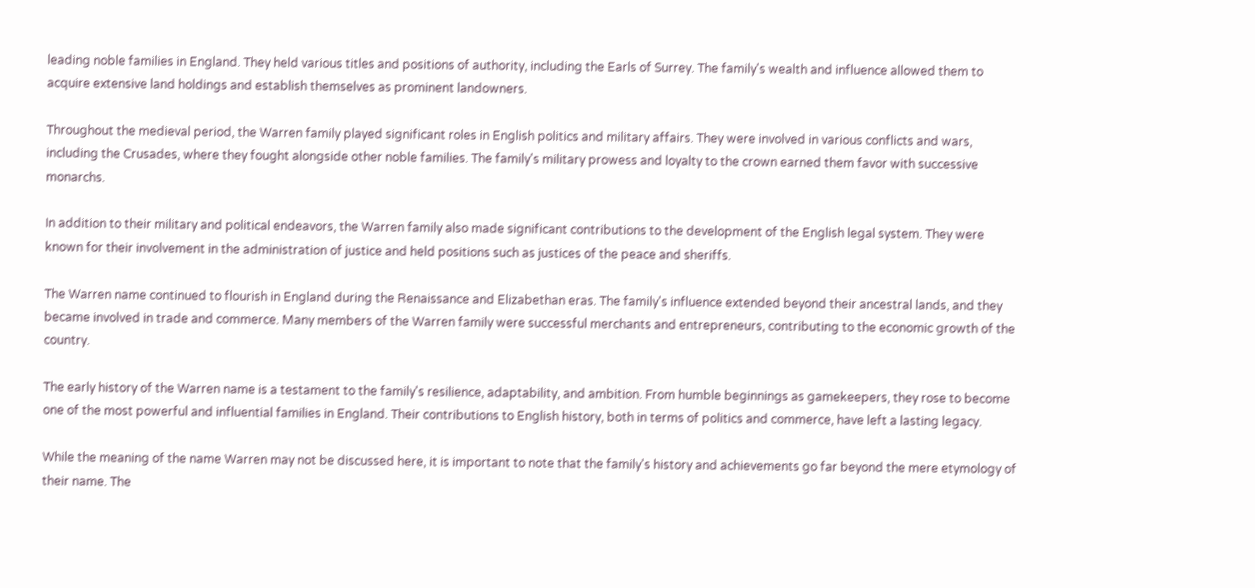leading noble families in England. They held various titles and positions of authority, including the Earls of Surrey. The family's wealth and influence allowed them to acquire extensive land holdings and establish themselves as prominent landowners.

Throughout the medieval period, the Warren family played significant roles in English politics and military affairs. They were involved in various conflicts and wars, including the Crusades, where they fought alongside other noble families. The family's military prowess and loyalty to the crown earned them favor with successive monarchs.

In addition to their military and political endeavors, the Warren family also made significant contributions to the development of the English legal system. They were known for their involvement in the administration of justice and held positions such as justices of the peace and sheriffs.

The Warren name continued to flourish in England during the Renaissance and Elizabethan eras. The family's influence extended beyond their ancestral lands, and they became involved in trade and commerce. Many members of the Warren family were successful merchants and entrepreneurs, contributing to the economic growth of the country.

The early history of the Warren name is a testament to the family's resilience, adaptability, and ambition. From humble beginnings as gamekeepers, they rose to become one of the most powerful and influential families in England. Their contributions to English history, both in terms of politics and commerce, have left a lasting legacy.

While the meaning of the name Warren may not be discussed here, it is important to note that the family's history and achievements go far beyond the mere etymology of their name. The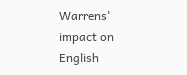Warrens' impact on English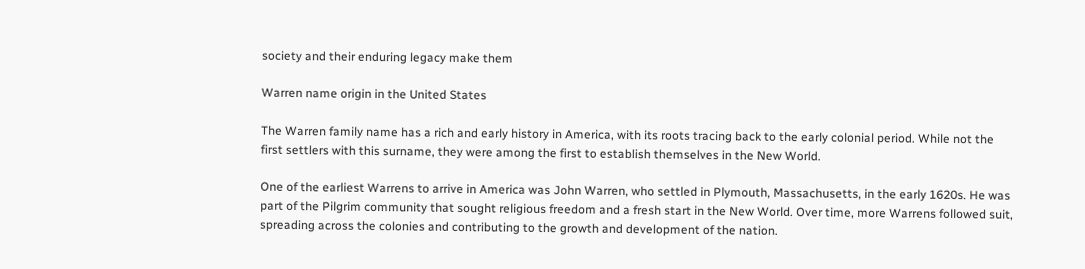society and their enduring legacy make them

Warren name origin in the United States

The Warren family name has a rich and early history in America, with its roots tracing back to the early colonial period. While not the first settlers with this surname, they were among the first to establish themselves in the New World.

One of the earliest Warrens to arrive in America was John Warren, who settled in Plymouth, Massachusetts, in the early 1620s. He was part of the Pilgrim community that sought religious freedom and a fresh start in the New World. Over time, more Warrens followed suit, spreading across the colonies and contributing to the growth and development of the nation.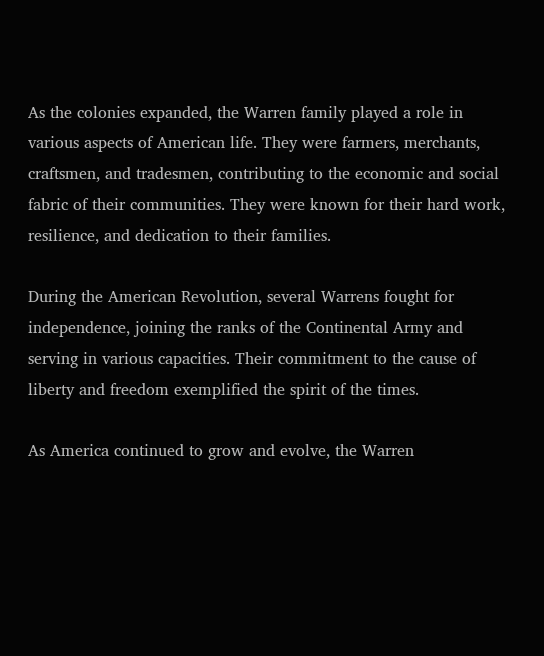As the colonies expanded, the Warren family played a role in various aspects of American life. They were farmers, merchants, craftsmen, and tradesmen, contributing to the economic and social fabric of their communities. They were known for their hard work, resilience, and dedication to their families.

During the American Revolution, several Warrens fought for independence, joining the ranks of the Continental Army and serving in various capacities. Their commitment to the cause of liberty and freedom exemplified the spirit of the times.

As America continued to grow and evolve, the Warren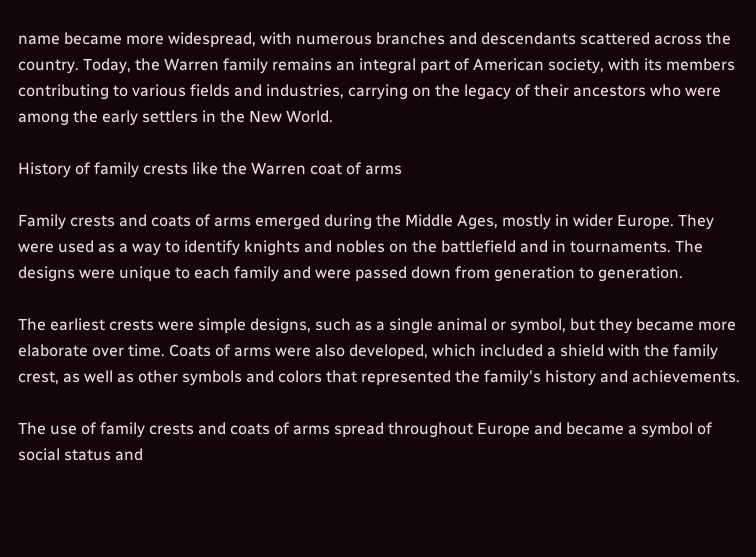name became more widespread, with numerous branches and descendants scattered across the country. Today, the Warren family remains an integral part of American society, with its members contributing to various fields and industries, carrying on the legacy of their ancestors who were among the early settlers in the New World.

History of family crests like the Warren coat of arms

Family crests and coats of arms emerged during the Middle Ages, mostly in wider Europe. They were used as a way to identify knights and nobles on the battlefield and in tournaments. The designs were unique to each family and were passed down from generation to generation.

The earliest crests were simple designs, such as a single animal or symbol, but they became more elaborate over time. Coats of arms were also developed, which included a shield with the family crest, as well as other symbols and colors that represented the family's history and achievements.

The use of family crests and coats of arms spread throughout Europe and became a symbol of social status and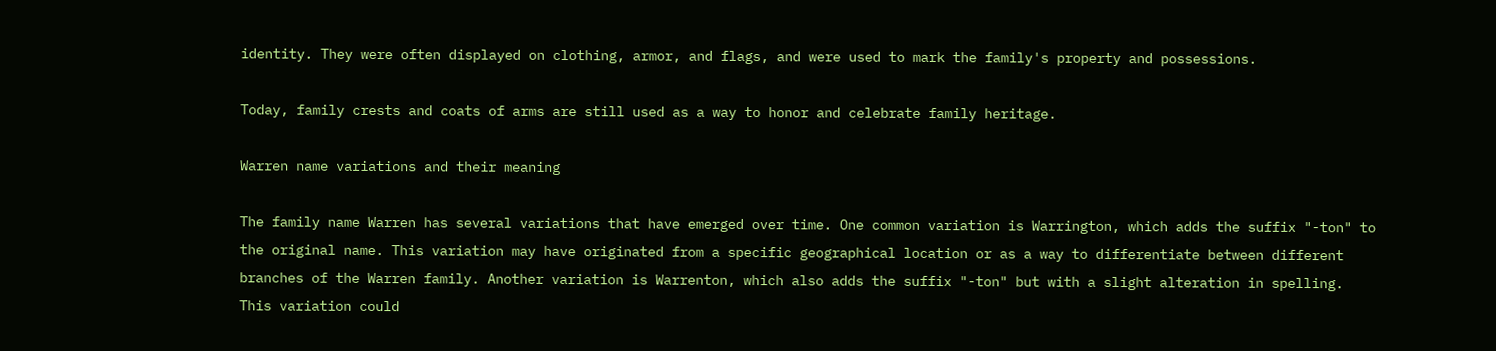identity. They were often displayed on clothing, armor, and flags, and were used to mark the family's property and possessions.

Today, family crests and coats of arms are still used as a way to honor and celebrate family heritage.

Warren name variations and their meaning

The family name Warren has several variations that have emerged over time. One common variation is Warrington, which adds the suffix "-ton" to the original name. This variation may have originated from a specific geographical location or as a way to differentiate between different branches of the Warren family. Another variation is Warrenton, which also adds the suffix "-ton" but with a slight alteration in spelling. This variation could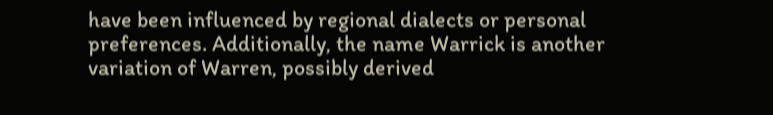have been influenced by regional dialects or personal preferences. Additionally, the name Warrick is another variation of Warren, possibly derived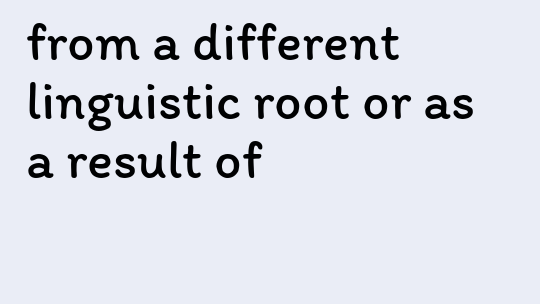from a different linguistic root or as a result of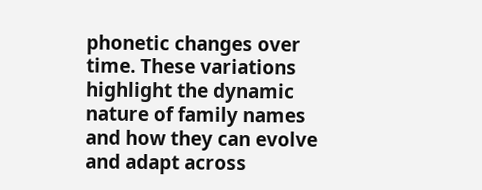phonetic changes over time. These variations highlight the dynamic nature of family names and how they can evolve and adapt across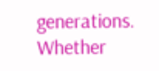generations. Whether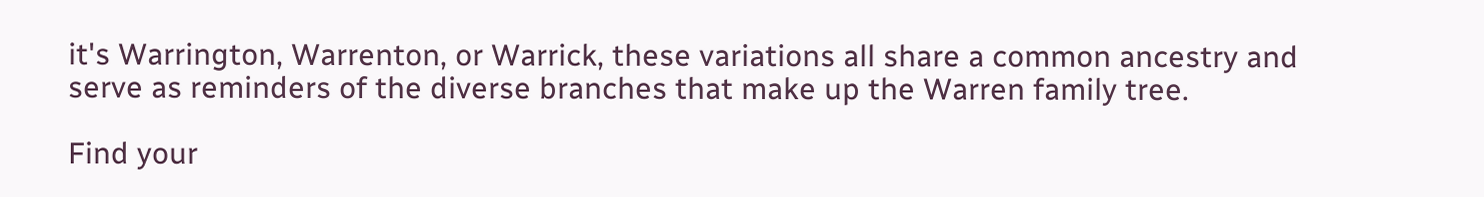it's Warrington, Warrenton, or Warrick, these variations all share a common ancestry and serve as reminders of the diverse branches that make up the Warren family tree.

Find your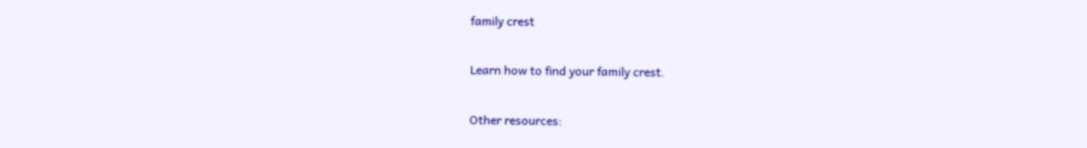family crest

Learn how to find your family crest.

Other resources: